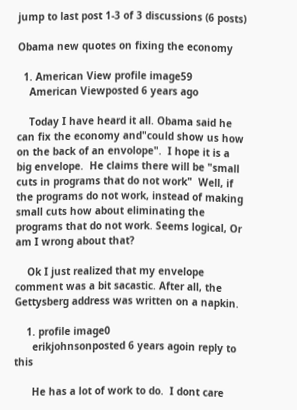jump to last post 1-3 of 3 discussions (6 posts)

Obama new quotes on fixing the economy

  1. American View profile image59
    American Viewposted 6 years ago

    Today I have heard it all. Obama said he can fix the economy and"could show us how on the back of an envolope".  I hope it is a big envelope.  He claims there will be "small cuts in programs that do not work"  Well, if the programs do not work, instead of making small cuts how about eliminating the programs that do not work. Seems logical, Or am I wrong about that?

    Ok I just realized that my envelope comment was a bit sacastic. After all, the Gettysberg address was written on a napkin.

    1. profile image0
      erikjohnsonposted 6 years agoin reply to this

      He has a lot of work to do.  I dont care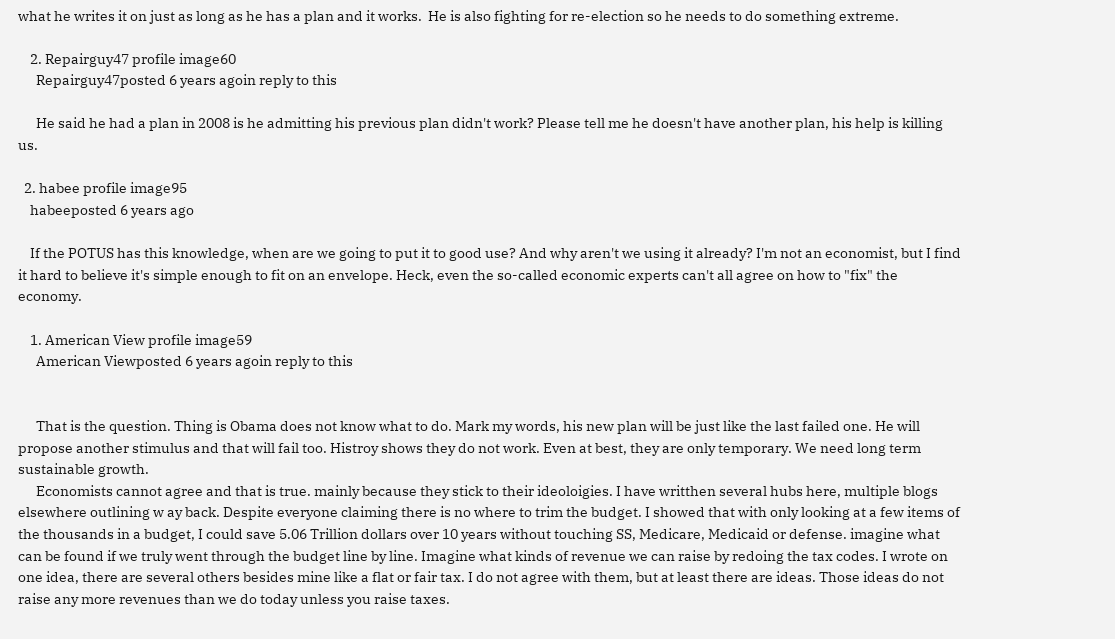what he writes it on just as long as he has a plan and it works.  He is also fighting for re-election so he needs to do something extreme.

    2. Repairguy47 profile image60
      Repairguy47posted 6 years agoin reply to this

      He said he had a plan in 2008 is he admitting his previous plan didn't work? Please tell me he doesn't have another plan, his help is killing us.

  2. habee profile image95
    habeeposted 6 years ago

    If the POTUS has this knowledge, when are we going to put it to good use? And why aren't we using it already? I'm not an economist, but I find it hard to believe it's simple enough to fit on an envelope. Heck, even the so-called economic experts can't all agree on how to "fix" the economy.

    1. American View profile image59
      American Viewposted 6 years agoin reply to this


      That is the question. Thing is Obama does not know what to do. Mark my words, his new plan will be just like the last failed one. He will propose another stimulus and that will fail too. Histroy shows they do not work. Even at best, they are only temporary. We need long term sustainable growth.
      Economists cannot agree and that is true. mainly because they stick to their ideoloigies. I have writthen several hubs here, multiple blogs elsewhere outlining w ay back. Despite everyone claiming there is no where to trim the budget. I showed that with only looking at a few items of the thousands in a budget, I could save 5.06 Trillion dollars over 10 years without touching SS, Medicare, Medicaid or defense. imagine what can be found if we truly went through the budget line by line. Imagine what kinds of revenue we can raise by redoing the tax codes. I wrote on one idea, there are several others besides mine like a flat or fair tax. I do not agree with them, but at least there are ideas. Those ideas do not raise any more revenues than we do today unless you raise taxes.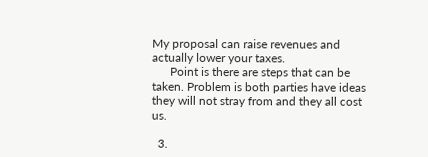My proposal can raise revenues and actually lower your taxes.
      Point is there are steps that can be taken. Problem is both parties have ideas they will not stray from and they all cost us.

  3.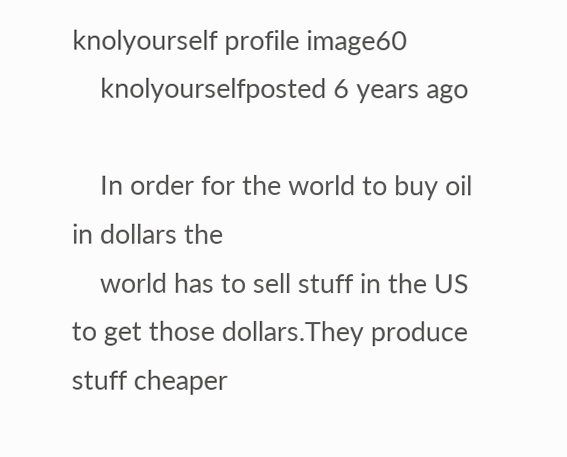knolyourself profile image60
    knolyourselfposted 6 years ago

    In order for the world to buy oil in dollars the
    world has to sell stuff in the US to get those dollars.They produce stuff cheaper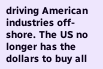driving American industries off-shore. The US no longer has the dollars to buy all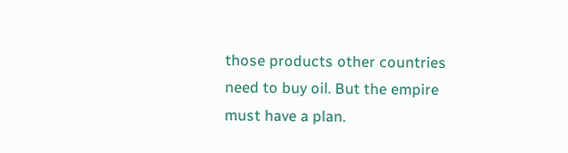those products other countries need to buy oil. But the empire must have a plan.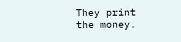They print the money.